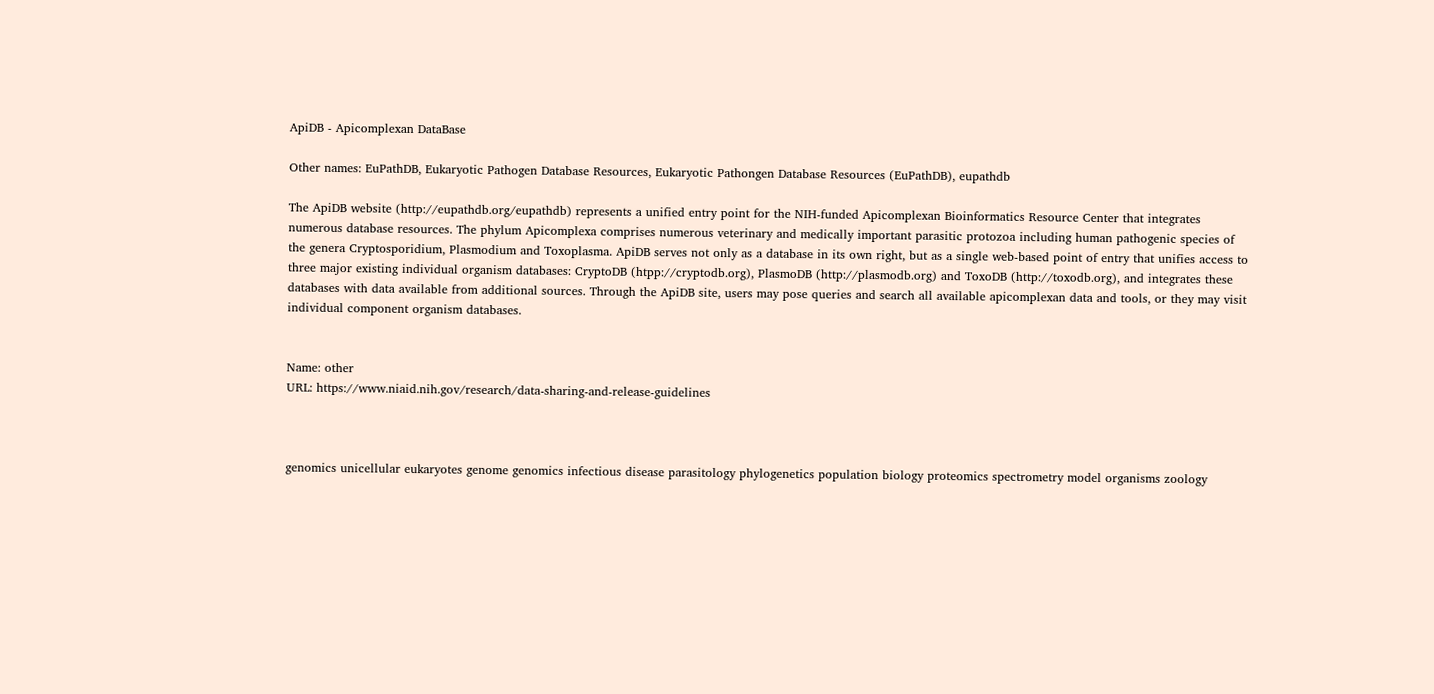ApiDB - Apicomplexan DataBase

Other names: EuPathDB, Eukaryotic Pathogen Database Resources, Eukaryotic Pathongen Database Resources (EuPathDB), eupathdb

The ApiDB website (http://eupathdb.org/eupathdb) represents a unified entry point for the NIH-funded Apicomplexan Bioinformatics Resource Center that integrates numerous database resources. The phylum Apicomplexa comprises numerous veterinary and medically important parasitic protozoa including human pathogenic species of the genera Cryptosporidium, Plasmodium and Toxoplasma. ApiDB serves not only as a database in its own right, but as a single web-based point of entry that unifies access to three major existing individual organism databases: CryptoDB (htpp://cryptodb.org), PlasmoDB (http://plasmodb.org) and ToxoDB (http://toxodb.org), and integrates these databases with data available from additional sources. Through the ApiDB site, users may pose queries and search all available apicomplexan data and tools, or they may visit individual component organism databases.


Name: other
URL: https://www.niaid.nih.gov/research/data-sharing-and-release-guidelines



genomics unicellular eukaryotes genome genomics infectious disease parasitology phylogenetics population biology proteomics spectrometry model organisms zoology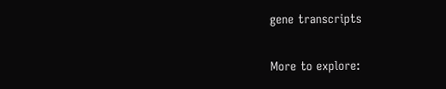gene transcripts

More to explore: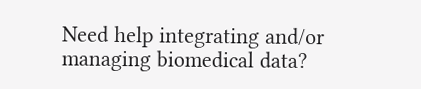Need help integrating and/or managing biomedical data?